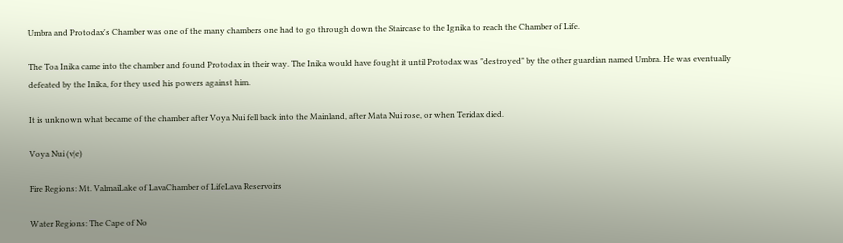Umbra and Protodax's Chamber was one of the many chambers one had to go through down the Staircase to the Ignika to reach the Chamber of Life.

The Toa Inika came into the chamber and found Protodax in their way. The Inika would have fought it until Protodax was "destroyed" by the other guardian named Umbra. He was eventually defeated by the Inika, for they used his powers against him.

It is unknown what became of the chamber after Voya Nui fell back into the Mainland, after Mata Nui rose, or when Teridax died.

Voya Nui (v|e)

Fire Regions: Mt. ValmaiLake of LavaChamber of LifeLava Reservoirs

Water Regions: The Cape of No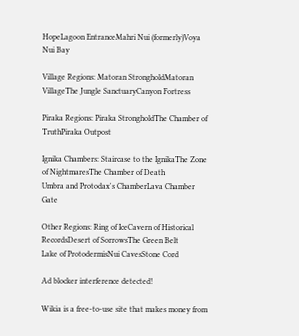HopeLagoon EntranceMahri Nui (formerly)Voya Nui Bay

Village Regions: Matoran StrongholdMatoran VillageThe Jungle SanctuaryCanyon Fortress

Piraka Regions: Piraka StrongholdThe Chamber of TruthPiraka Outpost

Ignika Chambers: Staircase to the IgnikaThe Zone of NightmaresThe Chamber of Death
Umbra and Protodax's ChamberLava Chamber Gate

Other Regions: Ring of IceCavern of Historical RecordsDesert of SorrowsThe Green Belt
Lake of ProtodermisNui CavesStone Cord

Ad blocker interference detected!

Wikia is a free-to-use site that makes money from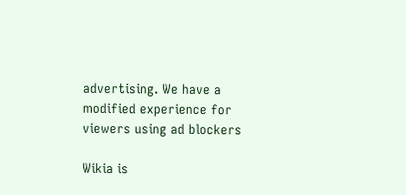advertising. We have a modified experience for viewers using ad blockers

Wikia is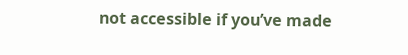not accessible if you’ve made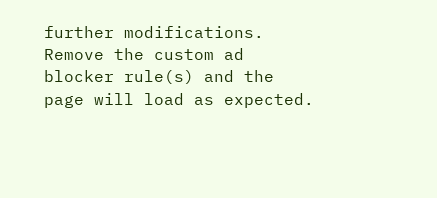further modifications. Remove the custom ad blocker rule(s) and the page will load as expected.